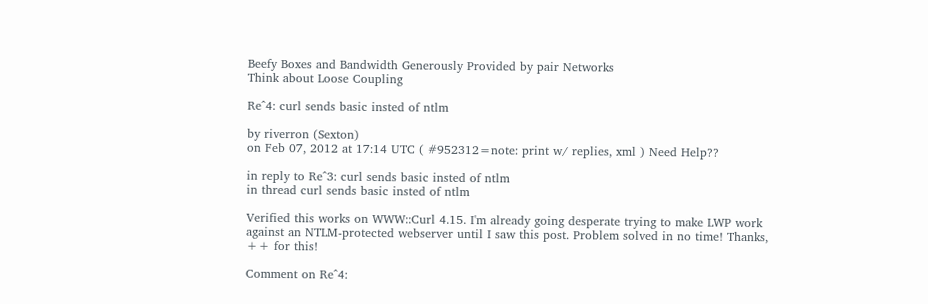Beefy Boxes and Bandwidth Generously Provided by pair Networks
Think about Loose Coupling

Re^4: curl sends basic insted of ntlm

by riverron (Sexton)
on Feb 07, 2012 at 17:14 UTC ( #952312=note: print w/ replies, xml ) Need Help??

in reply to Re^3: curl sends basic insted of ntlm
in thread curl sends basic insted of ntlm

Verified this works on WWW::Curl 4.15. I'm already going desperate trying to make LWP work against an NTLM-protected webserver until I saw this post. Problem solved in no time! Thanks, ++ for this!

Comment on Re^4: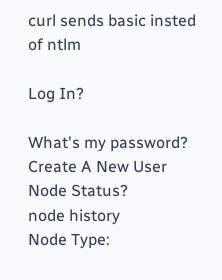curl sends basic insted of ntlm

Log In?

What's my password?
Create A New User
Node Status?
node history
Node Type: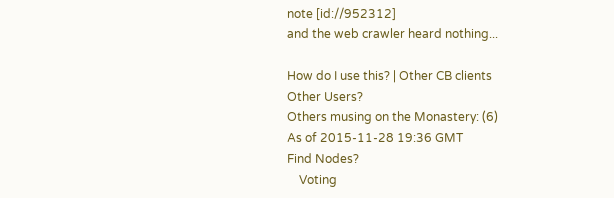note [id://952312]
and the web crawler heard nothing...

How do I use this? | Other CB clients
Other Users?
Others musing on the Monastery: (6)
As of 2015-11-28 19:36 GMT
Find Nodes?
    Voting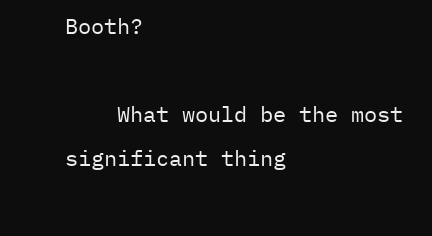Booth?

    What would be the most significant thing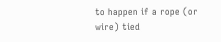to happen if a rope (or wire) tied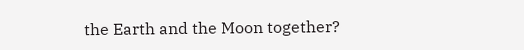the Earth and the Moon together?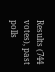Results (744 votes), past polls